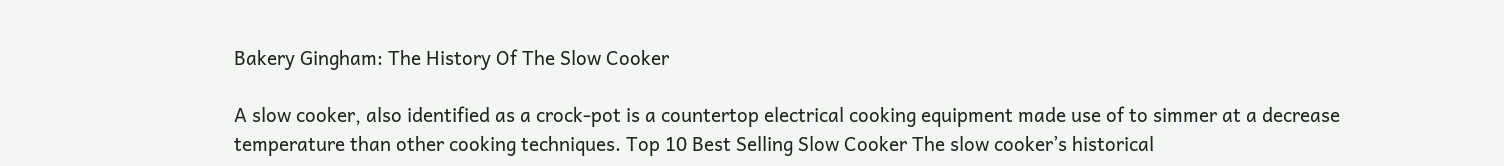Bakery Gingham: The History Of The Slow Cooker

A slow cooker, also identified as a crock-pot is a countertop electrical cooking equipment made use of to simmer at a decrease temperature than other cooking techniques. Top 10 Best Selling Slow Cooker The slow cooker’s historical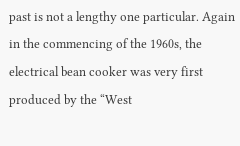past is not a lengthy one particular. Again in the commencing of the 1960s, the electrical bean cooker was very first produced by the “West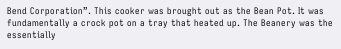Bend Corporation”. This cooker was brought out as the Bean Pot. It was fundamentally a crock pot on a tray that heated up. The Beanery was the essentially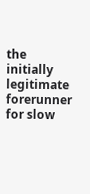the initially legitimate forerunner for slow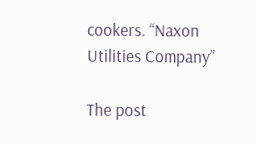cookers. “Naxon Utilities Company”

The post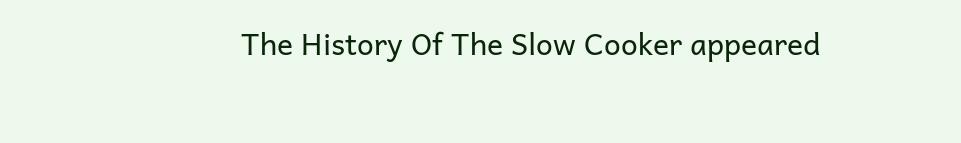The History Of The Slow Cooker appeared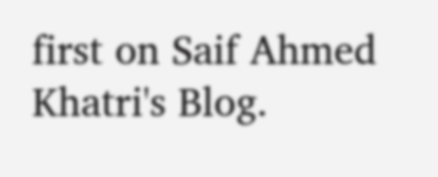first on Saif Ahmed Khatri's Blog.